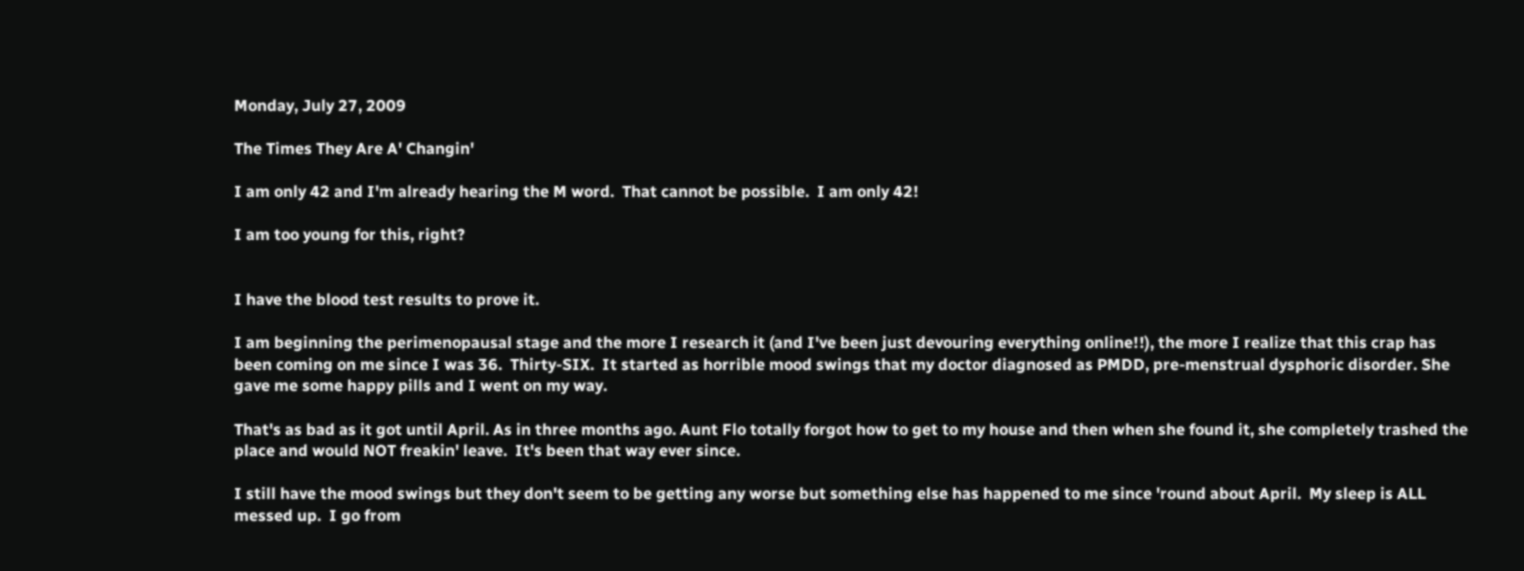Monday, July 27, 2009

The Times They Are A' Changin'

I am only 42 and I'm already hearing the M word.  That cannot be possible.  I am only 42!

I am too young for this, right?


I have the blood test results to prove it.

I am beginning the perimenopausal stage and the more I research it (and I've been just devouring everything online!!), the more I realize that this crap has been coming on me since I was 36.  Thirty-SIX.  It started as horrible mood swings that my doctor diagnosed as PMDD, pre-menstrual dysphoric disorder. She gave me some happy pills and I went on my way.

That's as bad as it got until April. As in three months ago. Aunt Flo totally forgot how to get to my house and then when she found it, she completely trashed the place and would NOT freakin' leave.  It's been that way ever since.

I still have the mood swings but they don't seem to be getting any worse but something else has happened to me since 'round about April.  My sleep is ALL messed up.  I go from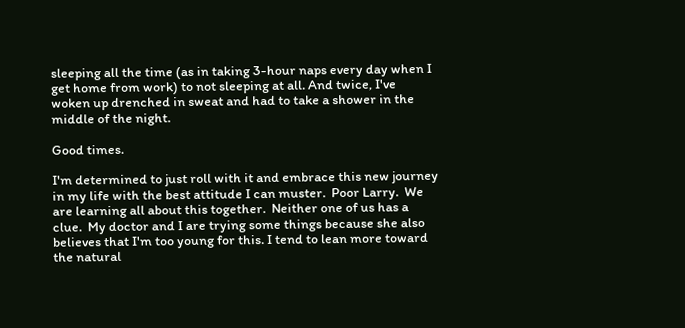sleeping all the time (as in taking 3-hour naps every day when I get home from work) to not sleeping at all. And twice, I've woken up drenched in sweat and had to take a shower in the middle of the night.

Good times.

I'm determined to just roll with it and embrace this new journey in my life with the best attitude I can muster.  Poor Larry.  We are learning all about this together.  Neither one of us has a clue.  My doctor and I are trying some things because she also believes that I'm too young for this. I tend to lean more toward the natural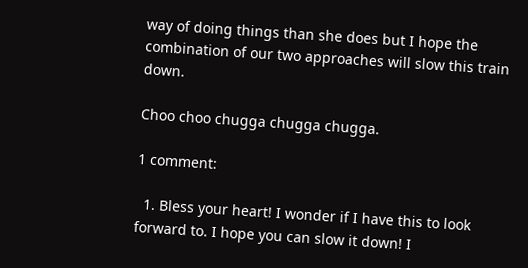way of doing things than she does but I hope the combination of our two approaches will slow this train down.

Choo choo chugga chugga chugga.

1 comment:

  1. Bless your heart! I wonder if I have this to look forward to. I hope you can slow it down! I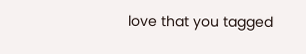love that you tagged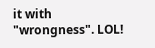it with "wrongness". LOL!